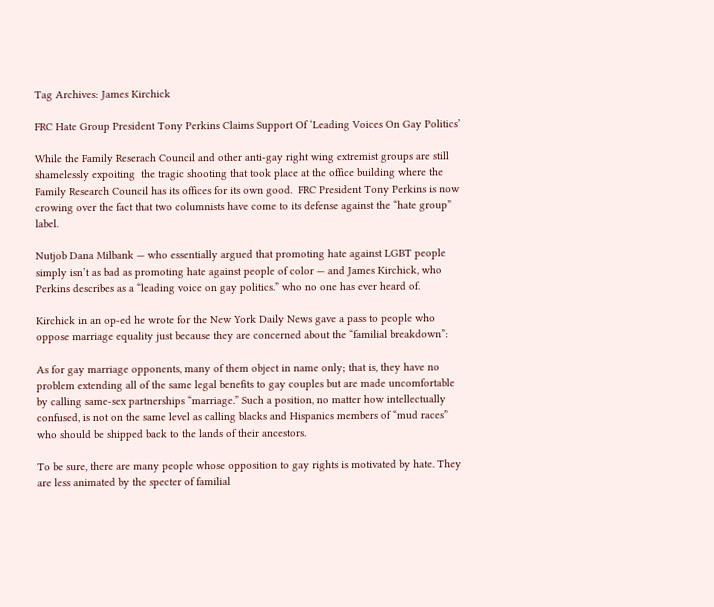Tag Archives: James Kirchick

FRC Hate Group President Tony Perkins Claims Support Of ‘Leading Voices On Gay Politics’

While the Family Reserach Council and other anti-gay right wing extremist groups are still shamelessly expoiting  the tragic shooting that took place at the office building where the Family Research Council has its offices for its own good.  FRC President Tony Perkins is now crowing over the fact that two columnists have come to its defense against the “hate group” label.

Nutjob Dana Milbank — who essentially argued that promoting hate against LGBT people simply isn’t as bad as promoting hate against people of color — and James Kirchick, who Perkins describes as a “leading voice on gay politics.” who no one has ever heard of.

Kirchick in an op-ed he wrote for the New York Daily News gave a pass to people who oppose marriage equality just because they are concerned about the “familial breakdown”:

As for gay marriage opponents, many of them object in name only; that is, they have no problem extending all of the same legal benefits to gay couples but are made uncomfortable by calling same-sex partnerships “marriage.” Such a position, no matter how intellectually confused, is not on the same level as calling blacks and Hispanics members of “mud races” who should be shipped back to the lands of their ancestors.

To be sure, there are many people whose opposition to gay rights is motivated by hate. They are less animated by the specter of familial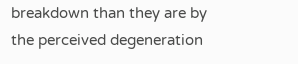breakdown than they are by the perceived degeneration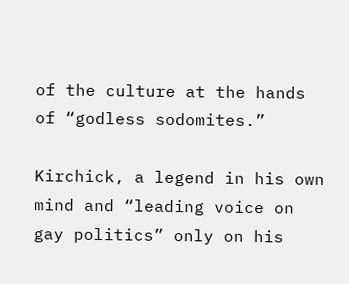of the culture at the hands of “godless sodomites.”

Kirchick, a legend in his own mind and “leading voice on gay politics” only on his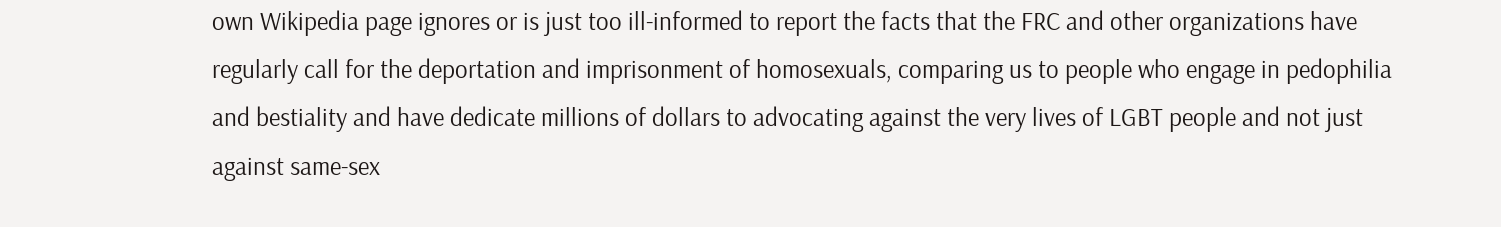own Wikipedia page ignores or is just too ill-informed to report the facts that the FRC and other organizations have  regularly call for the deportation and imprisonment of homosexuals, comparing us to people who engage in pedophilia and bestiality and have dedicate millions of dollars to advocating against the very lives of LGBT people and not just against same-sex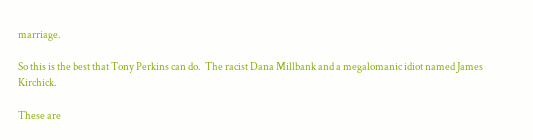marriage.

So this is the best that Tony Perkins can do.  The racist Dana Millbank and a megalomanic idiot named James Kirchick.

These are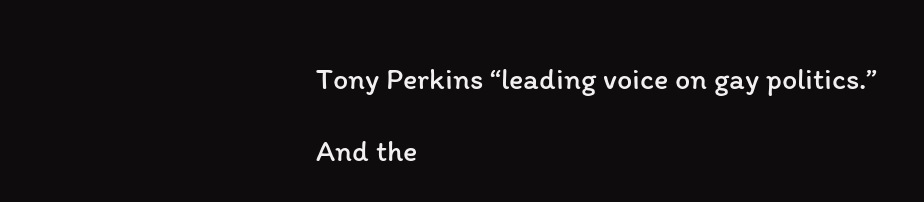Tony Perkins “leading voice on gay politics.”

And the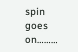spin goes on………